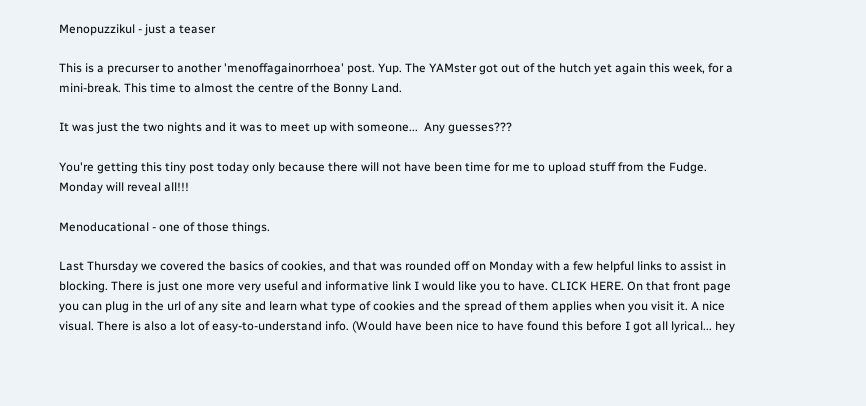Menopuzzikul - just a teaser

This is a precurser to another 'menoffagainorrhoea' post. Yup. The YAMster got out of the hutch yet again this week, for a mini-break. This time to almost the centre of the Bonny Land.

It was just the two nights and it was to meet up with someone...  Any guesses???

You're getting this tiny post today only because there will not have been time for me to upload stuff from the Fudge. Monday will reveal all!!!

Menoducational - one of those things.

Last Thursday we covered the basics of cookies, and that was rounded off on Monday with a few helpful links to assist in blocking. There is just one more very useful and informative link I would like you to have. CLICK HERE. On that front page you can plug in the url of any site and learn what type of cookies and the spread of them applies when you visit it. A nice visual. There is also a lot of easy-to-understand info. (Would have been nice to have found this before I got all lyrical... hey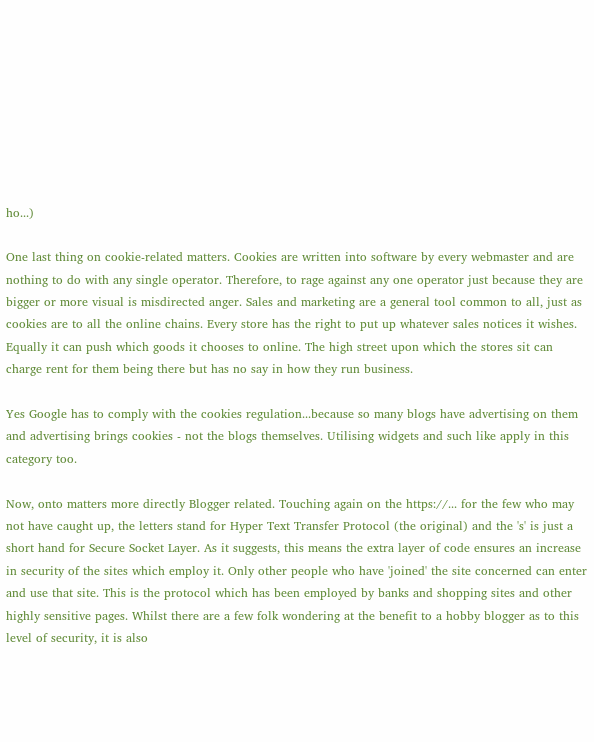ho...)

One last thing on cookie-related matters. Cookies are written into software by every webmaster and are nothing to do with any single operator. Therefore, to rage against any one operator just because they are bigger or more visual is misdirected anger. Sales and marketing are a general tool common to all, just as cookies are to all the online chains. Every store has the right to put up whatever sales notices it wishes. Equally it can push which goods it chooses to online. The high street upon which the stores sit can charge rent for them being there but has no say in how they run business.

Yes Google has to comply with the cookies regulation...because so many blogs have advertising on them and advertising brings cookies - not the blogs themselves. Utilising widgets and such like apply in this category too.

Now, onto matters more directly Blogger related. Touching again on the https://... for the few who may not have caught up, the letters stand for Hyper Text Transfer Protocol (the original) and the 's' is just a short hand for Secure Socket Layer. As it suggests, this means the extra layer of code ensures an increase in security of the sites which employ it. Only other people who have 'joined' the site concerned can enter and use that site. This is the protocol which has been employed by banks and shopping sites and other highly sensitive pages. Whilst there are a few folk wondering at the benefit to a hobby blogger as to this level of security, it is also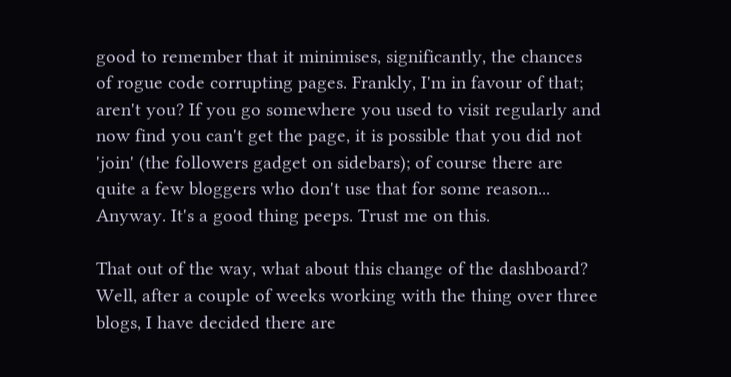good to remember that it minimises, significantly, the chances of rogue code corrupting pages. Frankly, I'm in favour of that; aren't you? If you go somewhere you used to visit regularly and now find you can't get the page, it is possible that you did not 'join' (the followers gadget on sidebars); of course there are quite a few bloggers who don't use that for some reason... Anyway. It's a good thing peeps. Trust me on this.

That out of the way, what about this change of the dashboard? Well, after a couple of weeks working with the thing over three blogs, I have decided there are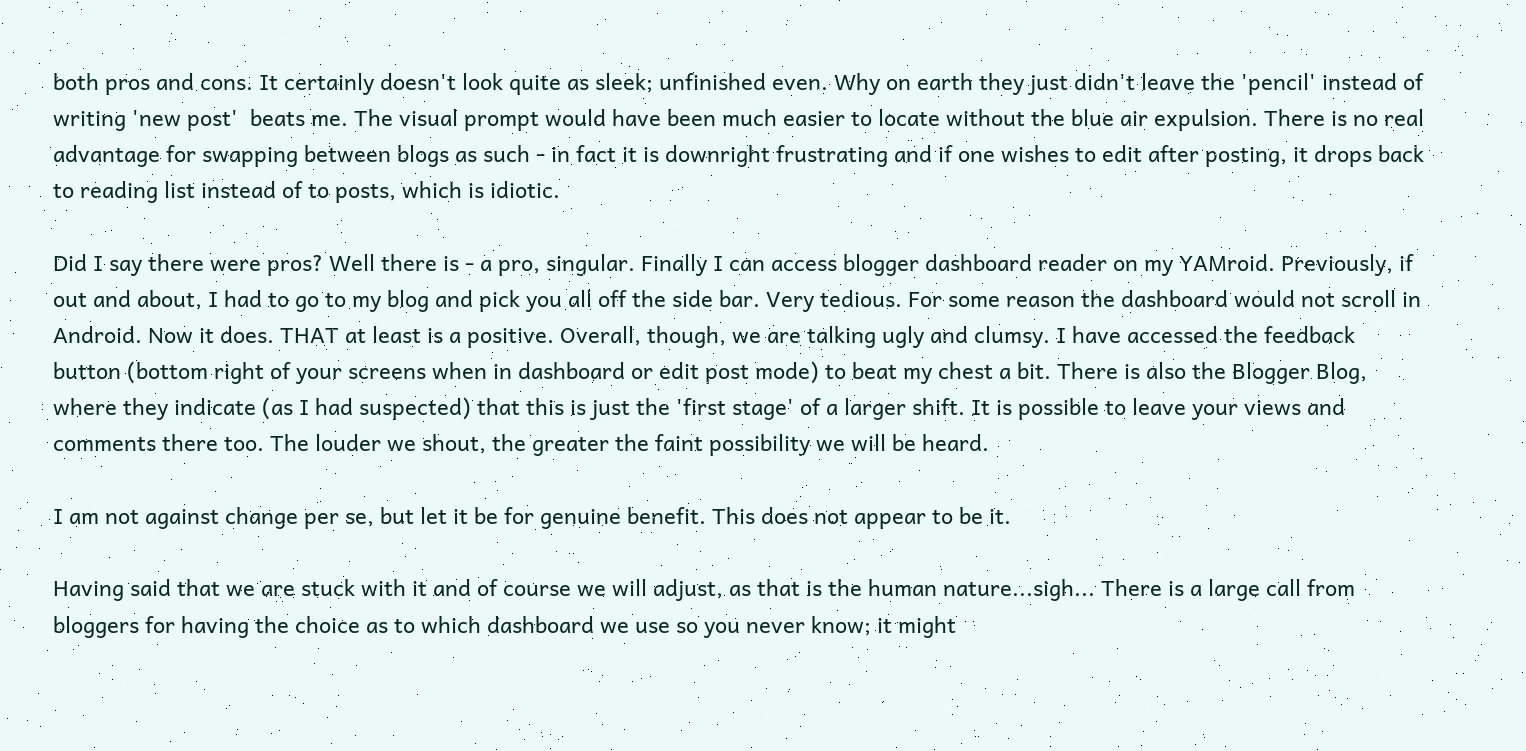both pros and cons. It certainly doesn't look quite as sleek; unfinished even. Why on earth they just didn't leave the 'pencil' instead of writing 'new post'  beats me. The visual prompt would have been much easier to locate without the blue air expulsion. There is no real advantage for swapping between blogs as such - in fact it is downright frustrating and if one wishes to edit after posting, it drops back to reading list instead of to posts, which is idiotic.

Did I say there were pros? Well there is - a pro, singular. Finally I can access blogger dashboard reader on my YAMroid. Previously, if out and about, I had to go to my blog and pick you all off the side bar. Very tedious. For some reason the dashboard would not scroll in Android. Now it does. THAT at least is a positive. Overall, though, we are talking ugly and clumsy. I have accessed the feedback button (bottom right of your screens when in dashboard or edit post mode) to beat my chest a bit. There is also the Blogger Blog, where they indicate (as I had suspected) that this is just the 'first stage' of a larger shift. It is possible to leave your views and comments there too. The louder we shout, the greater the faint possibility we will be heard.

I am not against change per se, but let it be for genuine benefit. This does not appear to be it.

Having said that we are stuck with it and of course we will adjust, as that is the human nature...sigh... There is a large call from bloggers for having the choice as to which dashboard we use so you never know; it might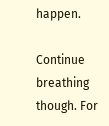happen.

Continue breathing though. For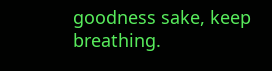goodness sake, keep breathing.